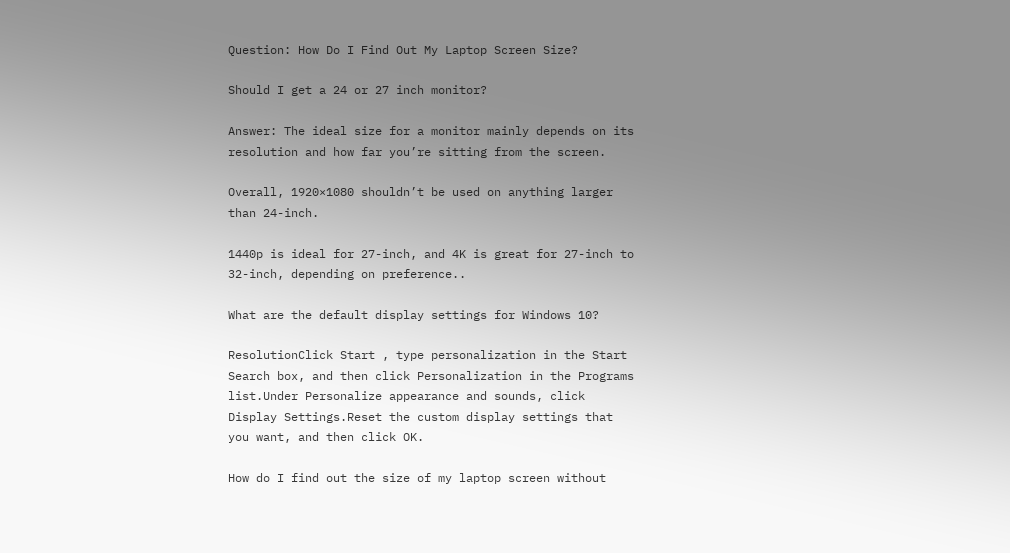Question: How Do I Find Out My Laptop Screen Size?

Should I get a 24 or 27 inch monitor?

Answer: The ideal size for a monitor mainly depends on its resolution and how far you’re sitting from the screen.

Overall, 1920×1080 shouldn’t be used on anything larger than 24-inch.

1440p is ideal for 27-inch, and 4K is great for 27-inch to 32-inch, depending on preference..

What are the default display settings for Windows 10?

ResolutionClick Start , type personalization in the Start Search box, and then click Personalization in the Programs list.Under Personalize appearance and sounds, click Display Settings.Reset the custom display settings that you want, and then click OK.

How do I find out the size of my laptop screen without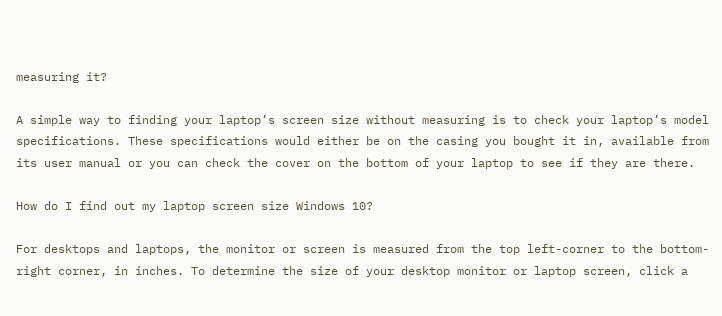measuring it?

A simple way to finding your laptop’s screen size without measuring is to check your laptop’s model specifications. These specifications would either be on the casing you bought it in, available from its user manual or you can check the cover on the bottom of your laptop to see if they are there.

How do I find out my laptop screen size Windows 10?

For desktops and laptops, the monitor or screen is measured from the top left-corner to the bottom-right corner, in inches. To determine the size of your desktop monitor or laptop screen, click a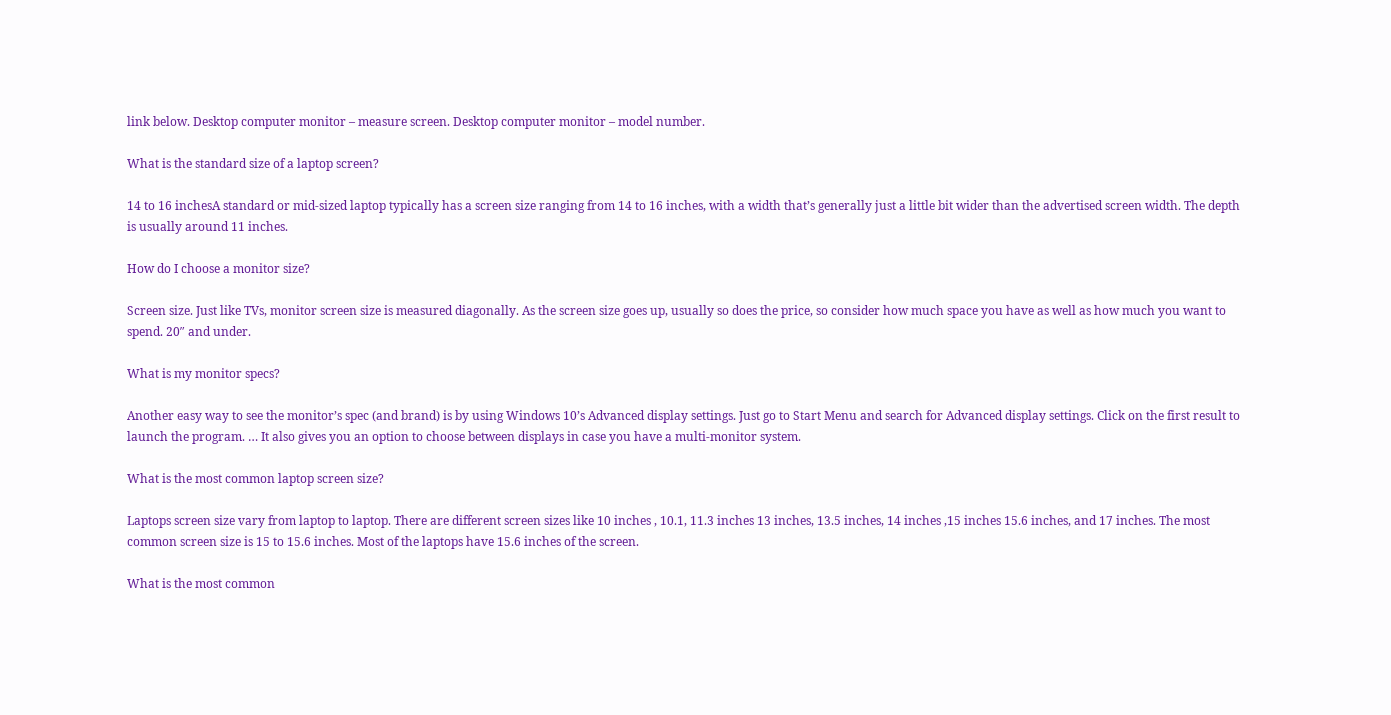link below. Desktop computer monitor – measure screen. Desktop computer monitor – model number.

What is the standard size of a laptop screen?

14 to 16 inchesA standard or mid-sized laptop typically has a screen size ranging from 14 to 16 inches, with a width that’s generally just a little bit wider than the advertised screen width. The depth is usually around 11 inches.

How do I choose a monitor size?

Screen size. Just like TVs, monitor screen size is measured diagonally. As the screen size goes up, usually so does the price, so consider how much space you have as well as how much you want to spend. 20″ and under.

What is my monitor specs?

Another easy way to see the monitor’s spec (and brand) is by using Windows 10’s Advanced display settings. Just go to Start Menu and search for Advanced display settings. Click on the first result to launch the program. … It also gives you an option to choose between displays in case you have a multi-monitor system.

What is the most common laptop screen size?

Laptops screen size vary from laptop to laptop. There are different screen sizes like 10 inches , 10.1, 11.3 inches 13 inches, 13.5 inches, 14 inches ,15 inches 15.6 inches, and 17 inches. The most common screen size is 15 to 15.6 inches. Most of the laptops have 15.6 inches of the screen.

What is the most common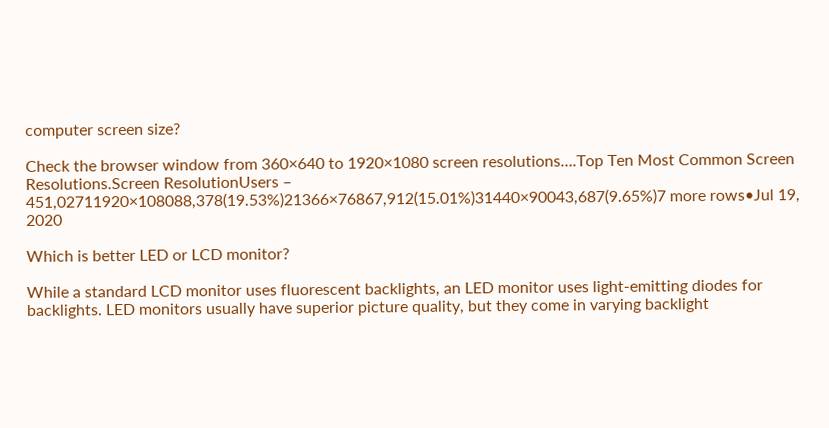computer screen size?

Check the browser window from 360×640 to 1920×1080 screen resolutions….Top Ten Most Common Screen Resolutions.Screen ResolutionUsers – 451,02711920×108088,378(19.53%)21366×76867,912(15.01%)31440×90043,687(9.65%)7 more rows•Jul 19, 2020

Which is better LED or LCD monitor?

While a standard LCD monitor uses fluorescent backlights, an LED monitor uses light-emitting diodes for backlights. LED monitors usually have superior picture quality, but they come in varying backlight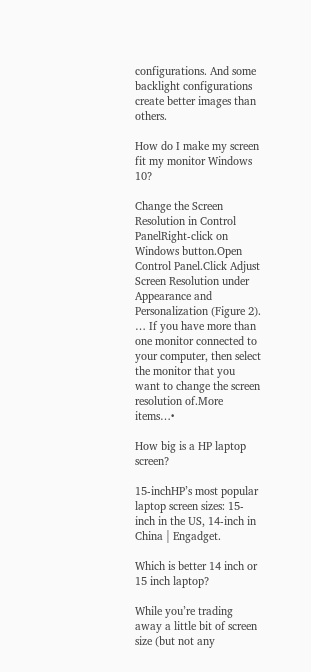configurations. And some backlight configurations create better images than others.

How do I make my screen fit my monitor Windows 10?

Change the Screen Resolution in Control PanelRight-click on Windows button.Open Control Panel.Click Adjust Screen Resolution under Appearance and Personalization (Figure 2). … If you have more than one monitor connected to your computer, then select the monitor that you want to change the screen resolution of.More items…•

How big is a HP laptop screen?

15-inchHP’s most popular laptop screen sizes: 15-inch in the US, 14-inch in China | Engadget.

Which is better 14 inch or 15 inch laptop?

While you’re trading away a little bit of screen size (but not any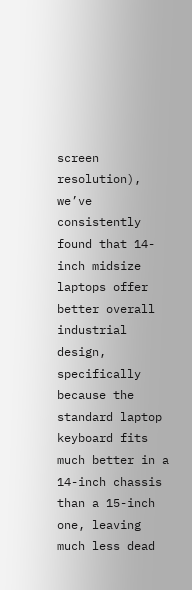screen resolution), we’ve consistently found that 14-inch midsize laptops offer better overall industrial design, specifically because the standard laptop keyboard fits much better in a 14-inch chassis than a 15-inch one, leaving much less dead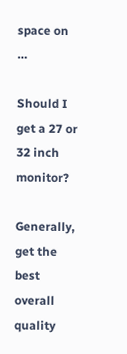space on …

Should I get a 27 or 32 inch monitor?

Generally, get the best overall quality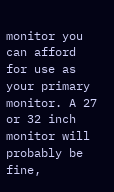monitor you can afford for use as your primary monitor. A 27 or 32 inch monitor will probably be fine,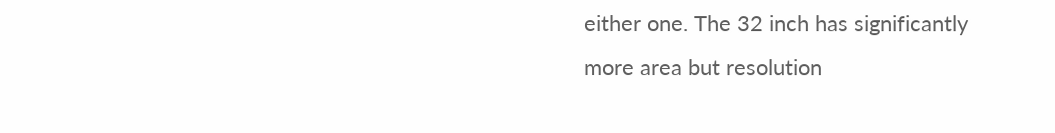either one. The 32 inch has significantly more area but resolution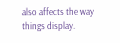also affects the way things display.